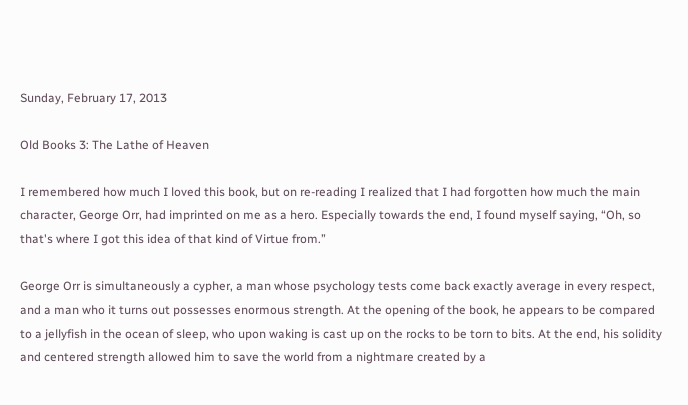Sunday, February 17, 2013

Old Books 3: The Lathe of Heaven

I remembered how much I loved this book, but on re-reading I realized that I had forgotten how much the main character, George Orr, had imprinted on me as a hero. Especially towards the end, I found myself saying, “Oh, so that's where I got this idea of that kind of Virtue from.”

George Orr is simultaneously a cypher, a man whose psychology tests come back exactly average in every respect, and a man who it turns out possesses enormous strength. At the opening of the book, he appears to be compared to a jellyfish in the ocean of sleep, who upon waking is cast up on the rocks to be torn to bits. At the end, his solidity and centered strength allowed him to save the world from a nightmare created by a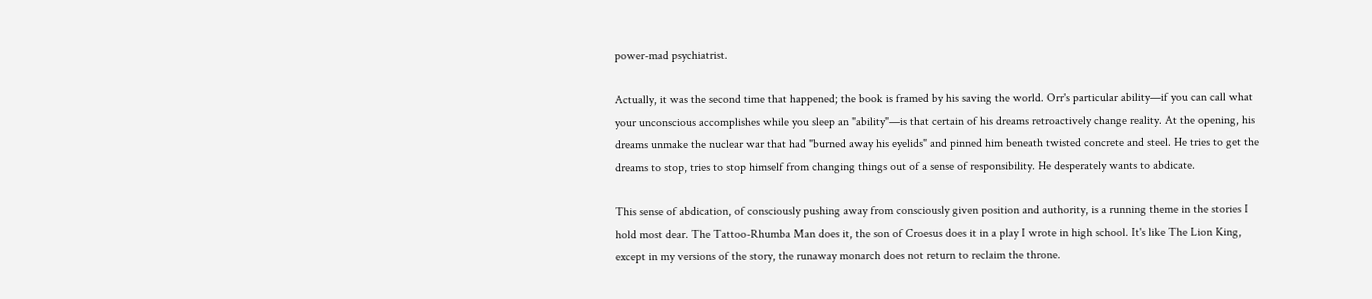power-mad psychiatrist.

Actually, it was the second time that happened; the book is framed by his saving the world. Orr's particular ability—if you can call what your unconscious accomplishes while you sleep an "ability"—is that certain of his dreams retroactively change reality. At the opening, his dreams unmake the nuclear war that had "burned away his eyelids" and pinned him beneath twisted concrete and steel. He tries to get the dreams to stop, tries to stop himself from changing things out of a sense of responsibility. He desperately wants to abdicate.

This sense of abdication, of consciously pushing away from consciously given position and authority, is a running theme in the stories I hold most dear. The Tattoo-Rhumba Man does it, the son of Croesus does it in a play I wrote in high school. It's like The Lion King, except in my versions of the story, the runaway monarch does not return to reclaim the throne.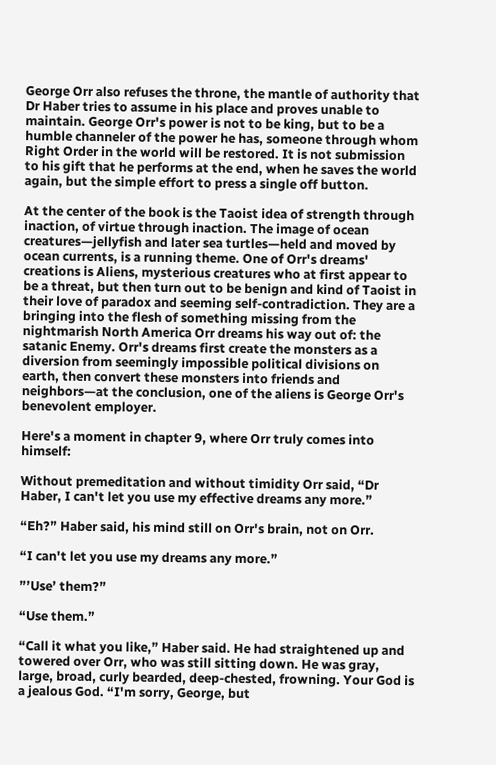George Orr also refuses the throne, the mantle of authority that Dr Haber tries to assume in his place and proves unable to maintain. George Orr's power is not to be king, but to be a humble channeler of the power he has, someone through whom Right Order in the world will be restored. It is not submission to his gift that he performs at the end, when he saves the world again, but the simple effort to press a single off button.

At the center of the book is the Taoist idea of strength through inaction, of virtue through inaction. The image of ocean creatures—jellyfish and later sea turtles—held and moved by ocean currents, is a running theme. One of Orr's dreams' creations is Aliens, mysterious creatures who at first appear to be a threat, but then turn out to be benign and kind of Taoist in their love of paradox and seeming self-contradiction. They are a bringing into the flesh of something missing from the nightmarish North America Orr dreams his way out of: the satanic Enemy. Orr's dreams first create the monsters as a diversion from seemingly impossible political divisions on earth, then convert these monsters into friends and neighbors—at the conclusion, one of the aliens is George Orr's benevolent employer.

Here's a moment in chapter 9, where Orr truly comes into himself:

Without premeditation and without timidity Orr said, “Dr Haber, I can't let you use my effective dreams any more.”

“Eh?” Haber said, his mind still on Orr's brain, not on Orr.

“I can't let you use my dreams any more.”

”’Use’ them?”

“Use them.”

“Call it what you like,” Haber said. He had straightened up and towered over Orr, who was still sitting down. He was gray, large, broad, curly bearded, deep-chested, frowning. Your God is a jealous God. “I'm sorry, George, but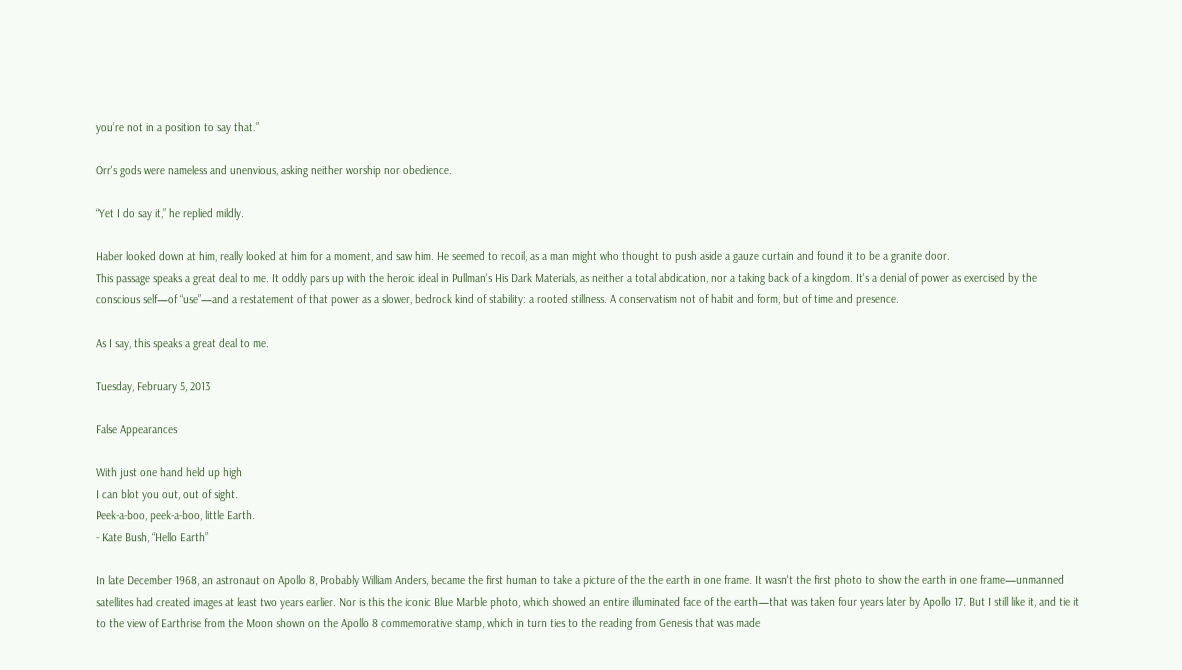you’re not in a position to say that.”

Orr's gods were nameless and unenvious, asking neither worship nor obedience.

“Yet I do say it,” he replied mildly.

Haber looked down at him, really looked at him for a moment, and saw him. He seemed to recoil, as a man might who thought to push aside a gauze curtain and found it to be a granite door.
This passage speaks a great deal to me. It oddly pars up with the heroic ideal in Pullman's His Dark Materials, as neither a total abdication, nor a taking back of a kingdom. It's a denial of power as exercised by the conscious self—of “use”—and a restatement of that power as a slower, bedrock kind of stability: a rooted stillness. A conservatism not of habit and form, but of time and presence.

As I say, this speaks a great deal to me.

Tuesday, February 5, 2013

False Appearances

With just one hand held up high
I can blot you out, out of sight.
Peek-a-boo, peek-a-boo, little Earth.
- Kate Bush, “Hello Earth”

In late December 1968, an astronaut on Apollo 8, Probably William Anders, became the first human to take a picture of the the earth in one frame. It wasn't the first photo to show the earth in one frame—unmanned satellites had created images at least two years earlier. Nor is this the iconic Blue Marble photo, which showed an entire illuminated face of the earth—that was taken four years later by Apollo 17. But I still like it, and tie it to the view of Earthrise from the Moon shown on the Apollo 8 commemorative stamp, which in turn ties to the reading from Genesis that was made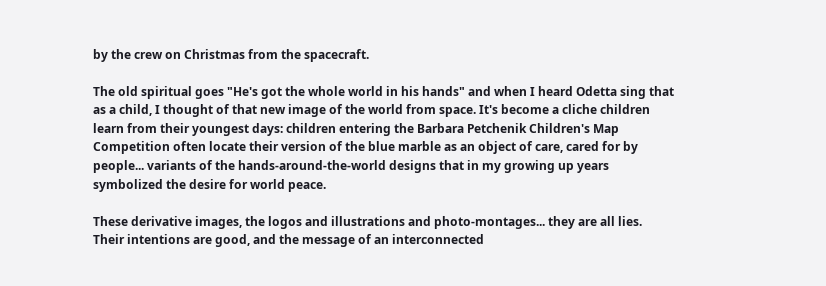by the crew on Christmas from the spacecraft.

The old spiritual goes "He's got the whole world in his hands" and when I heard Odetta sing that as a child, I thought of that new image of the world from space. It's become a cliche children learn from their youngest days: children entering the Barbara Petchenik Children's Map Competition often locate their version of the blue marble as an object of care, cared for by people... variants of the hands-around-the-world designs that in my growing up years symbolized the desire for world peace.

These derivative images, the logos and illustrations and photo-montages... they are all lies. Their intentions are good, and the message of an interconnected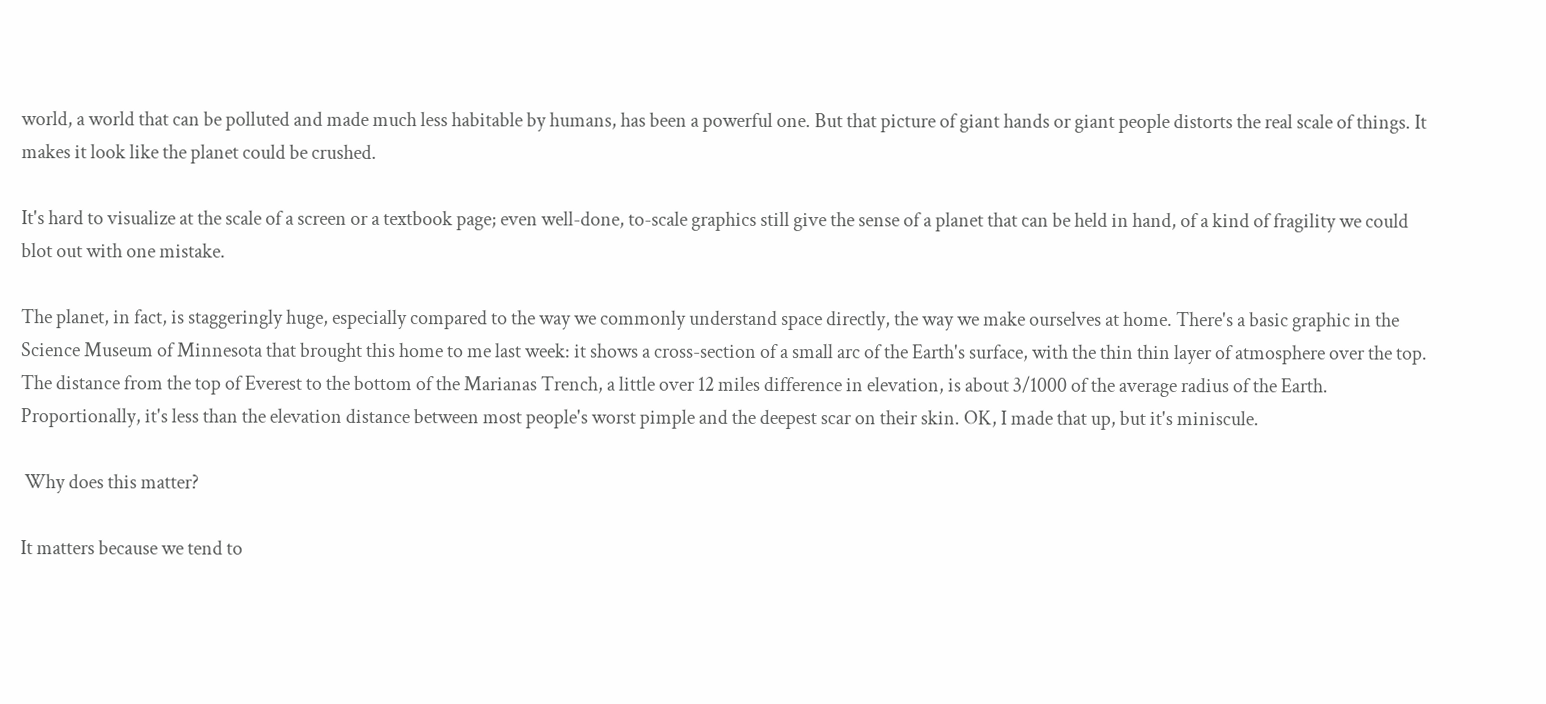world, a world that can be polluted and made much less habitable by humans, has been a powerful one. But that picture of giant hands or giant people distorts the real scale of things. It makes it look like the planet could be crushed.

It's hard to visualize at the scale of a screen or a textbook page; even well-done, to-scale graphics still give the sense of a planet that can be held in hand, of a kind of fragility we could blot out with one mistake.

The planet, in fact, is staggeringly huge, especially compared to the way we commonly understand space directly, the way we make ourselves at home. There's a basic graphic in the Science Museum of Minnesota that brought this home to me last week: it shows a cross-section of a small arc of the Earth's surface, with the thin thin layer of atmosphere over the top. The distance from the top of Everest to the bottom of the Marianas Trench, a little over 12 miles difference in elevation, is about 3/1000 of the average radius of the Earth. Proportionally, it's less than the elevation distance between most people's worst pimple and the deepest scar on their skin. OK, I made that up, but it's miniscule.

 Why does this matter?

It matters because we tend to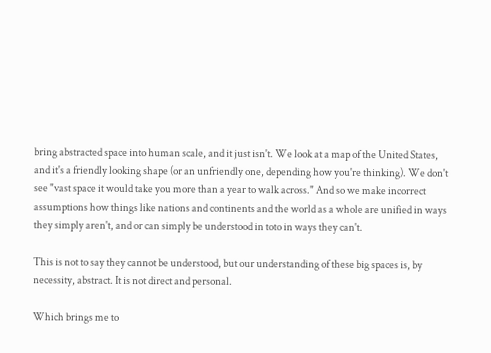bring abstracted space into human scale, and it just isn't. We look at a map of the United States, and it's a friendly looking shape (or an unfriendly one, depending how you're thinking). We don't see "vast space it would take you more than a year to walk across." And so we make incorrect assumptions how things like nations and continents and the world as a whole are unified in ways they simply aren't, and or can simply be understood in toto in ways they can't.

This is not to say they cannot be understood, but our understanding of these big spaces is, by necessity, abstract. It is not direct and personal.

Which brings me to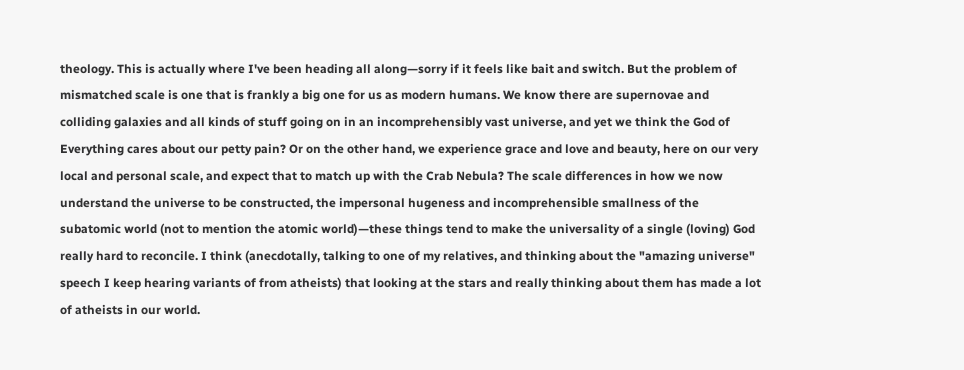theology. This is actually where I've been heading all along—sorry if it feels like bait and switch. But the problem of mismatched scale is one that is frankly a big one for us as modern humans. We know there are supernovae and colliding galaxies and all kinds of stuff going on in an incomprehensibly vast universe, and yet we think the God of Everything cares about our petty pain? Or on the other hand, we experience grace and love and beauty, here on our very local and personal scale, and expect that to match up with the Crab Nebula? The scale differences in how we now understand the universe to be constructed, the impersonal hugeness and incomprehensible smallness of the subatomic world (not to mention the atomic world)—these things tend to make the universality of a single (loving) God really hard to reconcile. I think (anecdotally, talking to one of my relatives, and thinking about the "amazing universe" speech I keep hearing variants of from atheists) that looking at the stars and really thinking about them has made a lot of atheists in our world.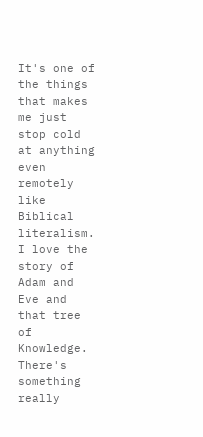It's one of the things that makes me just stop cold at anything even remotely like Biblical literalism. I love the story of Adam and Eve and that tree of Knowledge. There's something really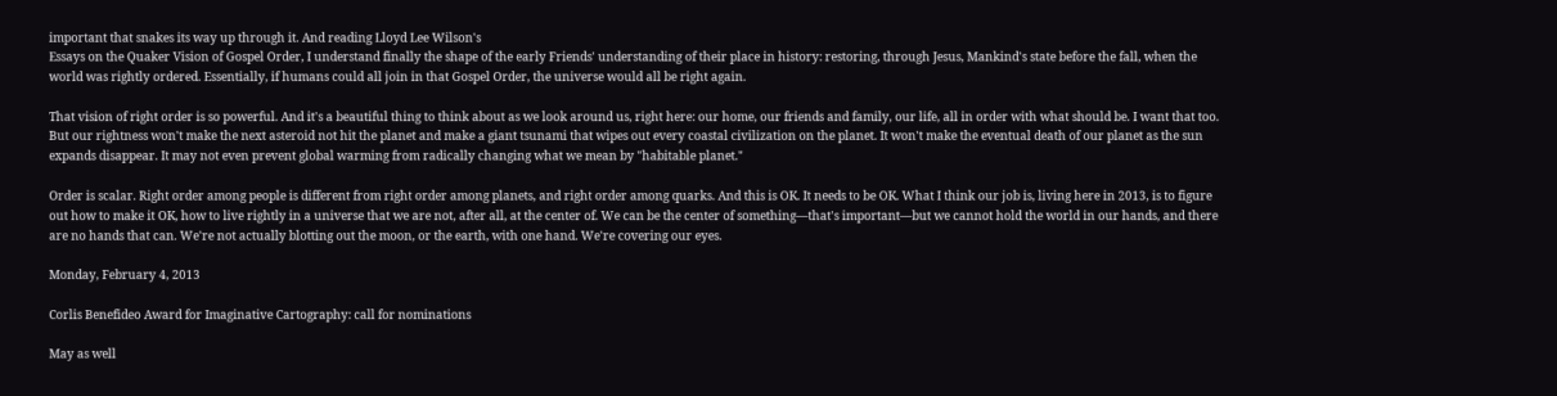important that snakes its way up through it. And reading Lloyd Lee Wilson's
Essays on the Quaker Vision of Gospel Order, I understand finally the shape of the early Friends' understanding of their place in history: restoring, through Jesus, Mankind's state before the fall, when the world was rightly ordered. Essentially, if humans could all join in that Gospel Order, the universe would all be right again.

That vision of right order is so powerful. And it's a beautiful thing to think about as we look around us, right here: our home, our friends and family, our life, all in order with what should be. I want that too. But our rightness won't make the next asteroid not hit the planet and make a giant tsunami that wipes out every coastal civilization on the planet. It won't make the eventual death of our planet as the sun expands disappear. It may not even prevent global warming from radically changing what we mean by "habitable planet."

Order is scalar. Right order among people is different from right order among planets, and right order among quarks. And this is OK. It needs to be OK. What I think our job is, living here in 2013, is to figure out how to make it OK, how to live rightly in a universe that we are not, after all, at the center of. We can be the center of something—that's important—but we cannot hold the world in our hands, and there are no hands that can. We're not actually blotting out the moon, or the earth, with one hand. We're covering our eyes.

Monday, February 4, 2013

Corlis Benefideo Award for Imaginative Cartography: call for nominations

May as well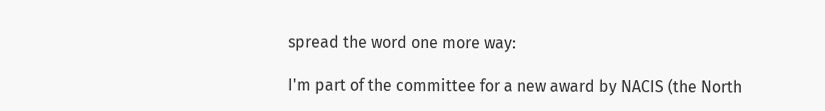spread the word one more way:

I'm part of the committee for a new award by NACIS (the North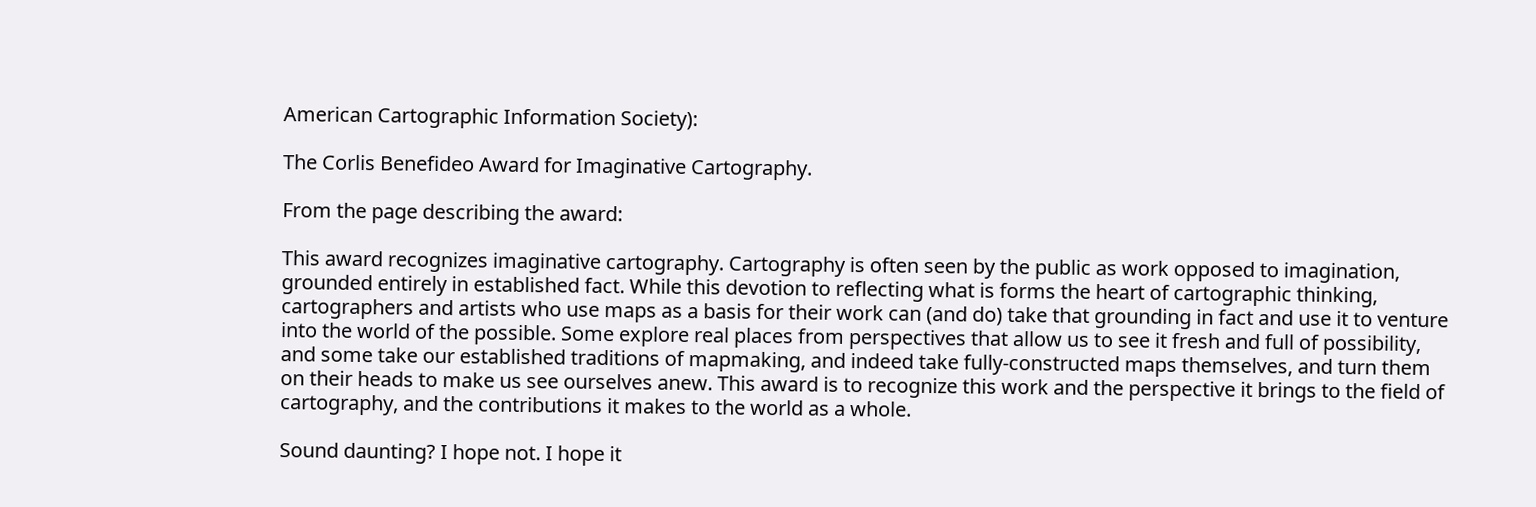American Cartographic Information Society):

The Corlis Benefideo Award for Imaginative Cartography.

From the page describing the award:

This award recognizes imaginative cartography. Cartography is often seen by the public as work opposed to imagination, grounded entirely in established fact. While this devotion to reflecting what is forms the heart of cartographic thinking, cartographers and artists who use maps as a basis for their work can (and do) take that grounding in fact and use it to venture into the world of the possible. Some explore real places from perspectives that allow us to see it fresh and full of possibility, and some take our established traditions of mapmaking, and indeed take fully-constructed maps themselves, and turn them on their heads to make us see ourselves anew. This award is to recognize this work and the perspective it brings to the field of cartography, and the contributions it makes to the world as a whole.

Sound daunting? I hope not. I hope it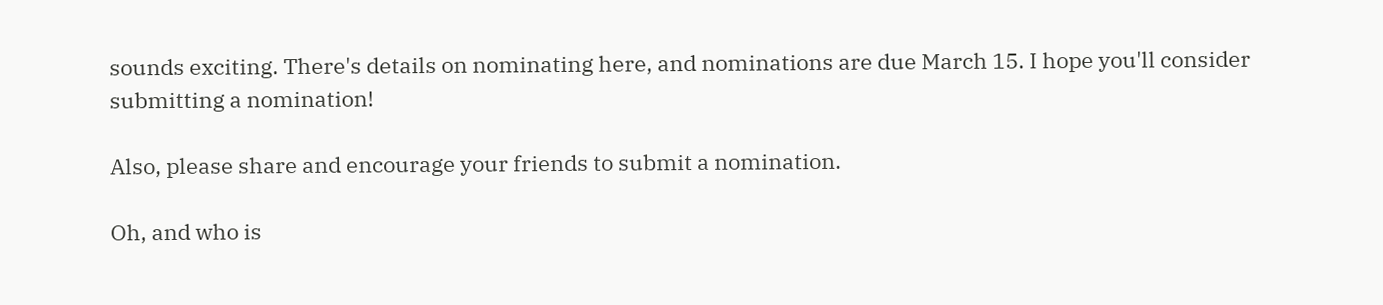sounds exciting. There's details on nominating here, and nominations are due March 15. I hope you'll consider submitting a nomination!

Also, please share and encourage your friends to submit a nomination.

Oh, and who is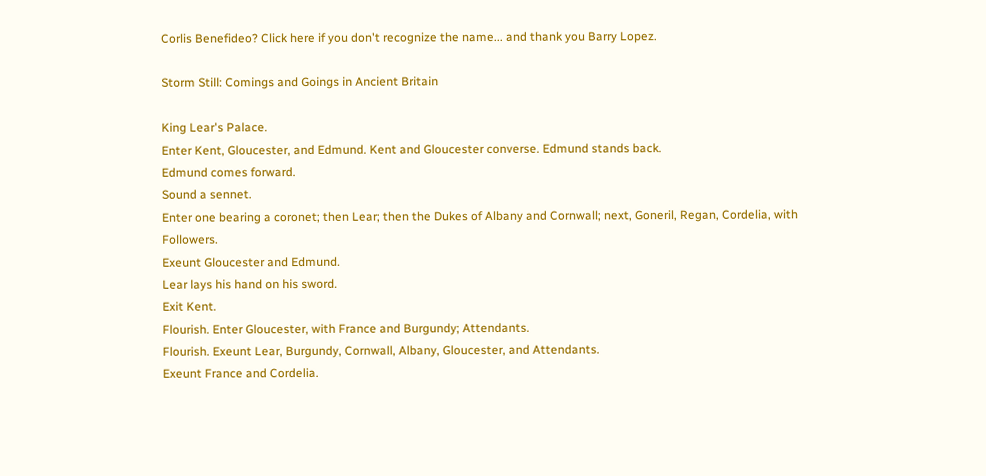Corlis Benefideo? Click here if you don't recognize the name... and thank you Barry Lopez.

Storm Still: Comings and Goings in Ancient Britain

King Lear's Palace.
Enter Kent, Gloucester, and Edmund. Kent and Gloucester converse. Edmund stands back.
Edmund comes forward.
Sound a sennet.
Enter one bearing a coronet; then Lear; then the Dukes of Albany and Cornwall; next, Goneril, Regan, Cordelia, with Followers.
Exeunt Gloucester and Edmund.
Lear lays his hand on his sword.
Exit Kent.
Flourish. Enter Gloucester, with France and Burgundy; Attendants.
Flourish. Exeunt Lear, Burgundy, Cornwall, Albany, Gloucester, and Attendants.
Exeunt France and Cordelia.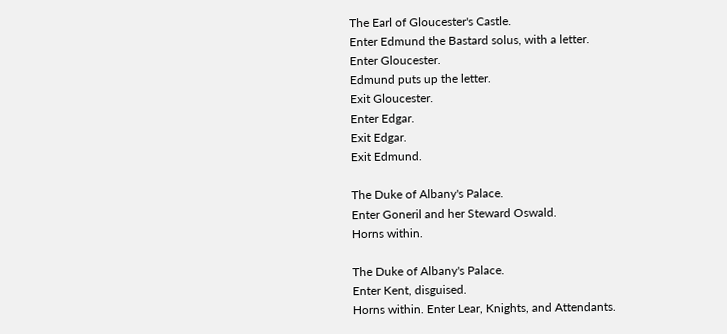The Earl of Gloucester's Castle.
Enter Edmund the Bastard solus, with a letter.
Enter Gloucester.
Edmund puts up the letter.
Exit Gloucester.
Enter Edgar.
Exit Edgar.
Exit Edmund.

The Duke of Albany's Palace.
Enter Goneril and her Steward Oswald.
Horns within.

The Duke of Albany's Palace.
Enter Kent, disguised.
Horns within. Enter Lear, Knights, and Attendants.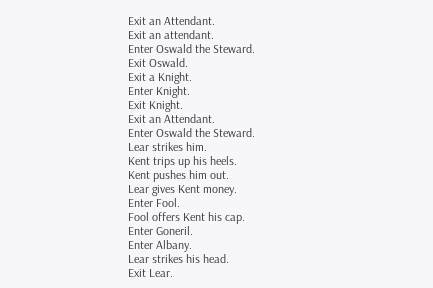Exit an Attendant.
Exit an attendant.
Enter Oswald the Steward.
Exit Oswald.
Exit a Knight.
Enter Knight.
Exit Knight.
Exit an Attendant.
Enter Oswald the Steward.
Lear strikes him.
Kent trips up his heels.
Kent pushes him out.
Lear gives Kent money.
Enter Fool.
Fool offers Kent his cap.
Enter Goneril.
Enter Albany.
Lear strikes his head.
Exit Lear.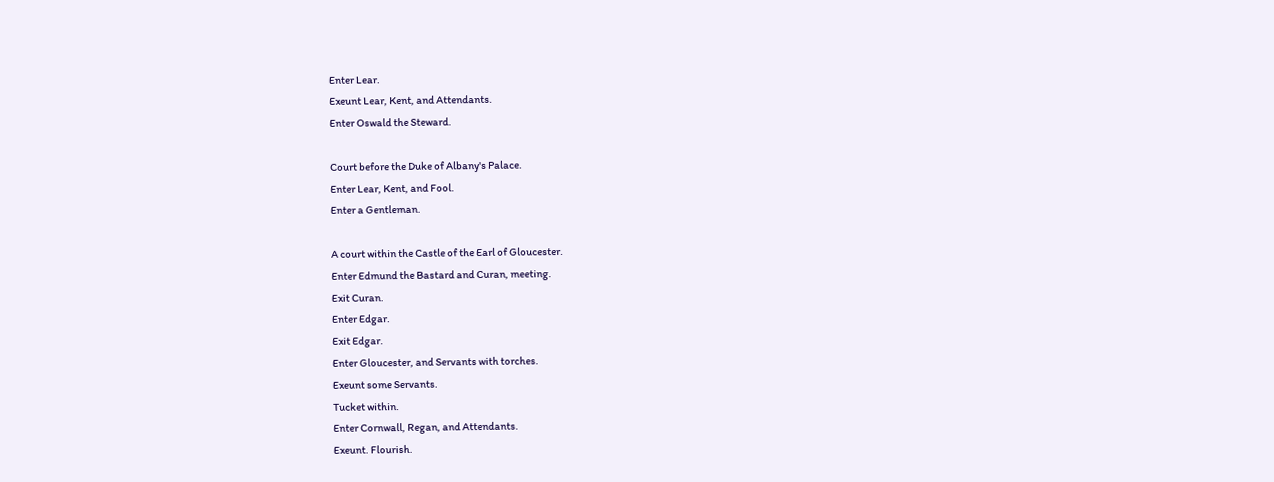Enter Lear.
Exeunt Lear, Kent, and Attendants.
Enter Oswald the Steward.

Court before the Duke of Albany's Palace.
Enter Lear, Kent, and Fool.
Enter a Gentleman.

A court within the Castle of the Earl of Gloucester.
Enter Edmund the Bastard and Curan, meeting.
Exit Curan.
Enter Edgar.
Exit Edgar.
Enter Gloucester, and Servants with torches.
Exeunt some Servants.
Tucket within.
Enter Cornwall, Regan, and Attendants.
Exeunt. Flourish.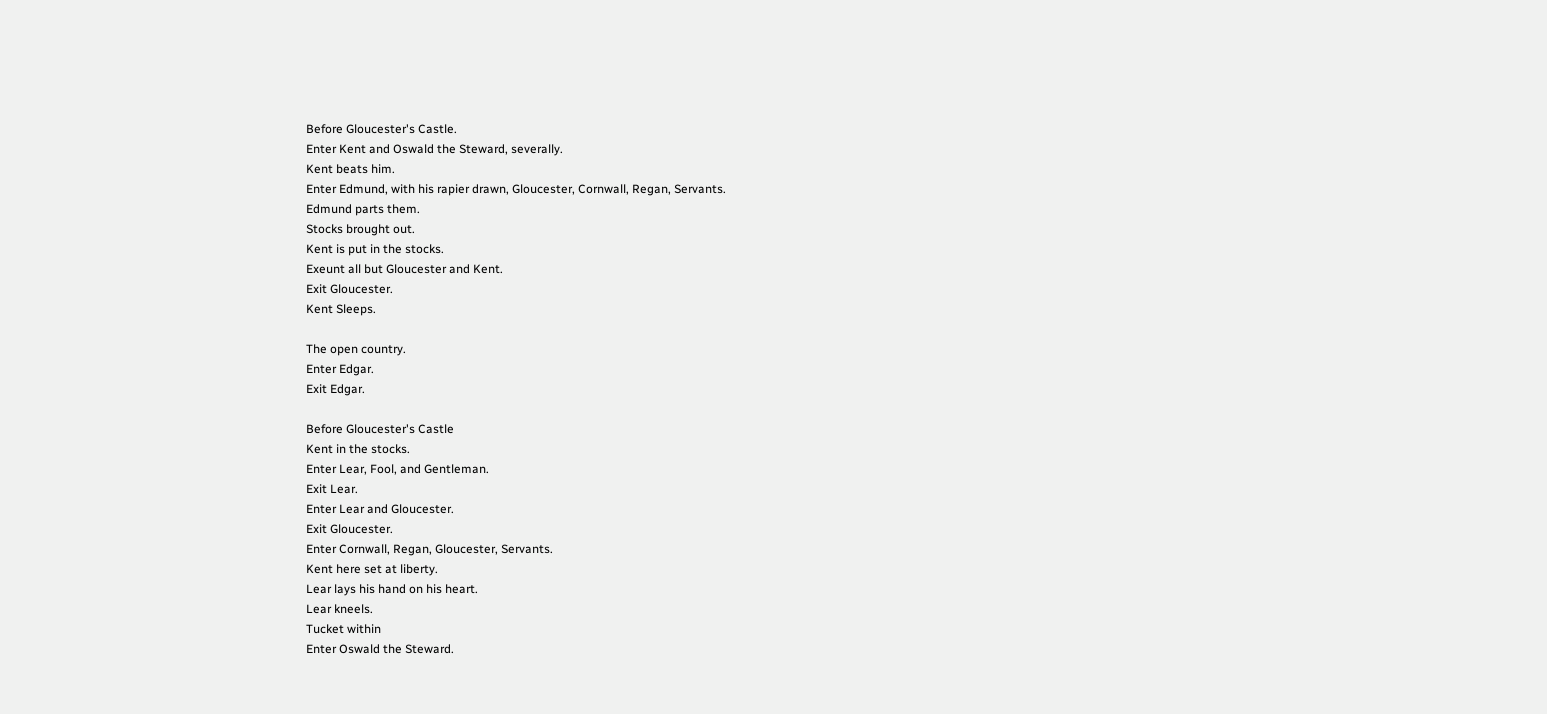Before Gloucester's Castle.
Enter Kent and Oswald the Steward, severally.
Kent beats him.
Enter Edmund, with his rapier drawn, Gloucester, Cornwall, Regan, Servants.
Edmund parts them.
Stocks brought out.
Kent is put in the stocks.
Exeunt all but Gloucester and Kent.
Exit Gloucester.
Kent Sleeps.

The open country.
Enter Edgar.
Exit Edgar.

Before Gloucester's Castle
Kent in the stocks.
Enter Lear, Fool, and Gentleman.
Exit Lear.
Enter Lear and Gloucester.
Exit Gloucester.
Enter Cornwall, Regan, Gloucester, Servants.
Kent here set at liberty.
Lear lays his hand on his heart.
Lear kneels.
Tucket within
Enter Oswald the Steward.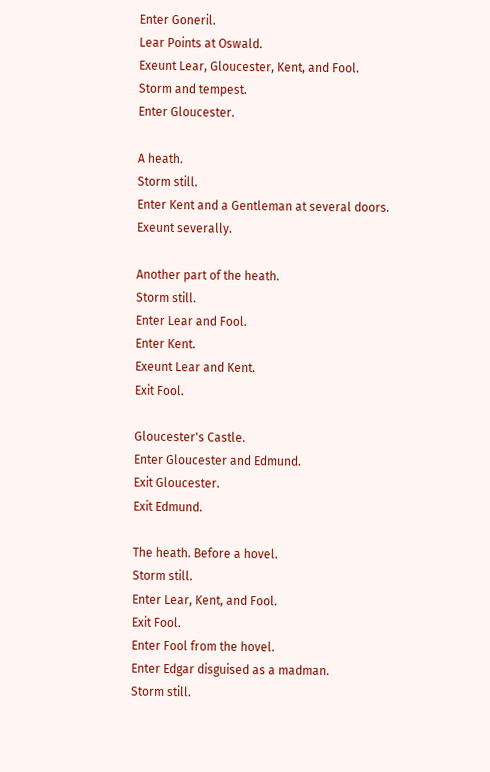Enter Goneril.
Lear Points at Oswald.
Exeunt Lear, Gloucester, Kent, and Fool.
Storm and tempest.
Enter Gloucester.

A heath.
Storm still.
Enter Kent and a Gentleman at several doors.
Exeunt severally.

Another part of the heath.
Storm still.
Enter Lear and Fool.
Enter Kent.
Exeunt Lear and Kent.
Exit Fool.

Gloucester's Castle.
Enter Gloucester and Edmund.
Exit Gloucester.
Exit Edmund.

The heath. Before a hovel.
Storm still.
Enter Lear, Kent, and Fool.
Exit Fool.
Enter Fool from the hovel.
Enter Edgar disguised as a madman.
Storm still.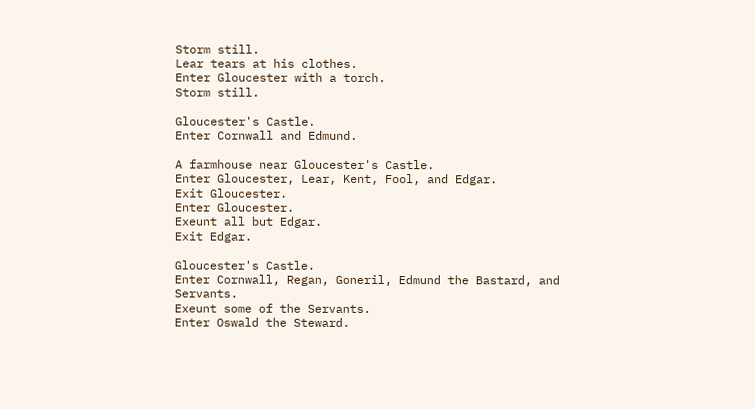Storm still.
Lear tears at his clothes.
Enter Gloucester with a torch.
Storm still.

Gloucester's Castle.
Enter Cornwall and Edmund.

A farmhouse near Gloucester's Castle.
Enter Gloucester, Lear, Kent, Fool, and Edgar.
Exit Gloucester.
Enter Gloucester.
Exeunt all but Edgar.
Exit Edgar.

Gloucester's Castle.
Enter Cornwall, Regan, Goneril, Edmund the Bastard, and Servants.
Exeunt some of the Servants.
Enter Oswald the Steward.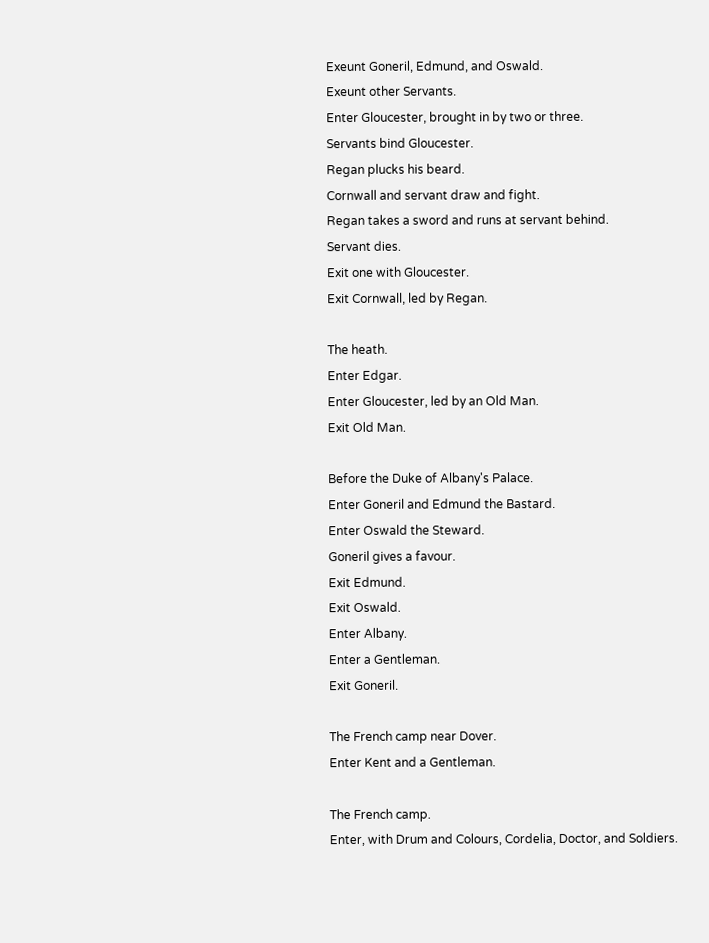Exeunt Goneril, Edmund, and Oswald.
Exeunt other Servants.
Enter Gloucester, brought in by two or three.
Servants bind Gloucester.
Regan plucks his beard.
Cornwall and servant draw and fight.
Regan takes a sword and runs at servant behind.
Servant dies.
Exit one with Gloucester.
Exit Cornwall, led by Regan.

The heath.
Enter Edgar.
Enter Gloucester, led by an Old Man.
Exit Old Man.

Before the Duke of Albany's Palace.
Enter Goneril and Edmund the Bastard.
Enter Oswald the Steward.
Goneril gives a favour.
Exit Edmund.
Exit Oswald.
Enter Albany.
Enter a Gentleman.
Exit Goneril.

The French camp near Dover.
Enter Kent and a Gentleman.

The French camp.
Enter, with Drum and Colours, Cordelia, Doctor, and Soldiers.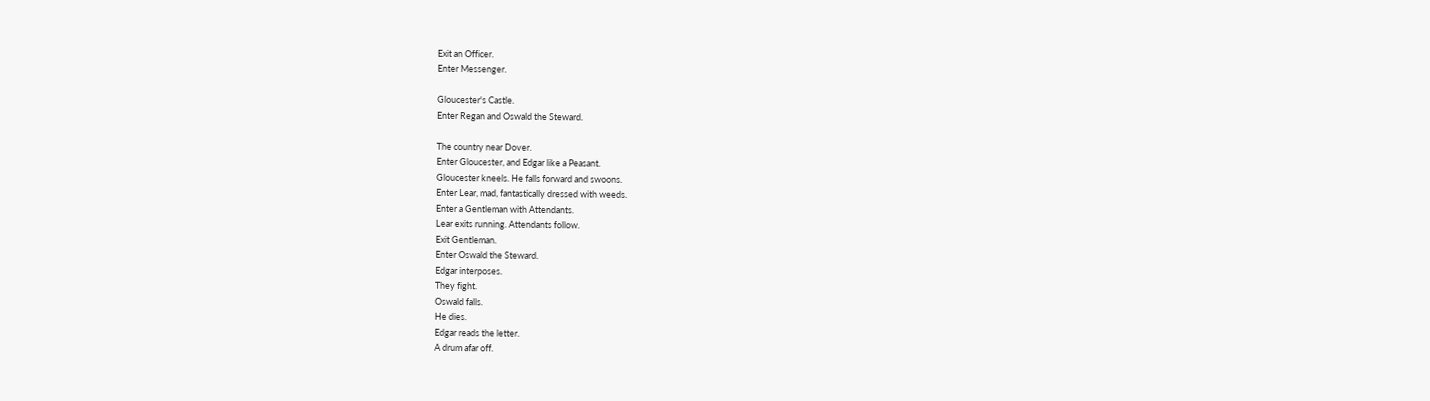Exit an Officer.
Enter Messenger.

Gloucester's Castle.
Enter Regan and Oswald the Steward.

The country near Dover.
Enter Gloucester, and Edgar like a Peasant.
Gloucester kneels. He falls forward and swoons.
Enter Lear, mad, fantastically dressed with weeds.
Enter a Gentleman with Attendants.
Lear exits running. Attendants follow.
Exit Gentleman.
Enter Oswald the Steward.
Edgar interposes.
They fight.
Oswald falls.
He dies.
Edgar reads the letter.
A drum afar off.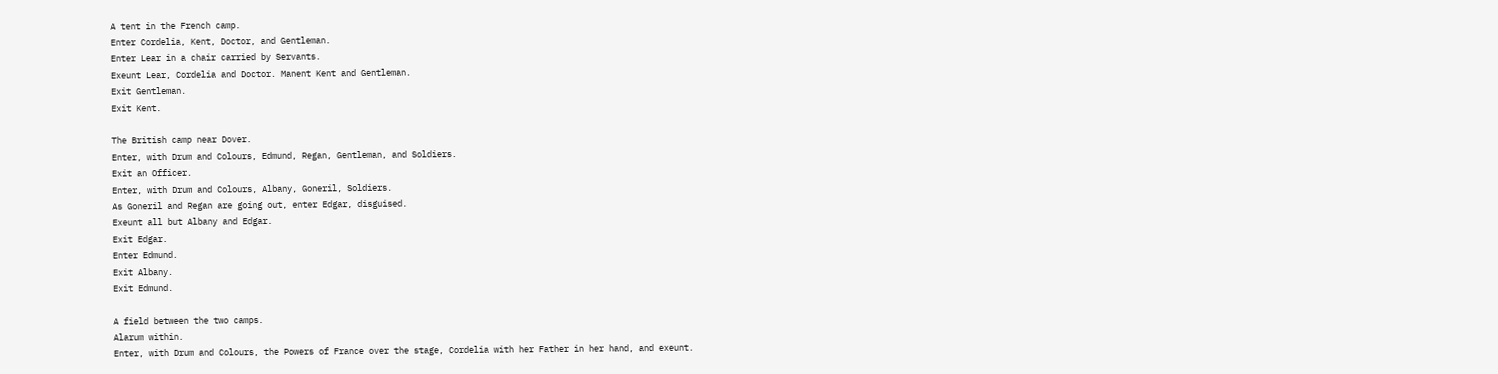A tent in the French camp.
Enter Cordelia, Kent, Doctor, and Gentleman.
Enter Lear in a chair carried by Servants.
Exeunt Lear, Cordelia and Doctor. Manent Kent and Gentleman.
Exit Gentleman.
Exit Kent.

The British camp near Dover.
Enter, with Drum and Colours, Edmund, Regan, Gentleman, and Soldiers.
Exit an Officer.
Enter, with Drum and Colours, Albany, Goneril, Soldiers.
As Goneril and Regan are going out, enter Edgar, disguised.
Exeunt all but Albany and Edgar.
Exit Edgar.
Enter Edmund.
Exit Albany.
Exit Edmund.

A field between the two camps.
Alarum within.
Enter, with Drum and Colours, the Powers of France over the stage, Cordelia with her Father in her hand, and exeunt.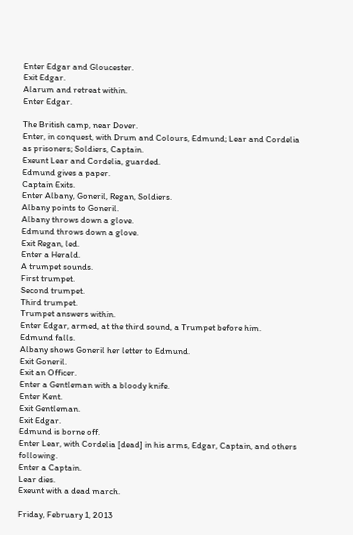Enter Edgar and Gloucester.
Exit Edgar.
Alarum and retreat within.
Enter Edgar.

The British camp, near Dover.
Enter, in conquest, with Drum and Colours, Edmund; Lear and Cordelia as prisoners; Soldiers, Captain.
Exeunt Lear and Cordelia, guarded.
Edmund gives a paper.
Captain Exits.
Enter Albany, Goneril, Regan, Soldiers.
Albany points to Goneril.
Albany throws down a glove.
Edmund throws down a glove.
Exit Regan, led.
Enter a Herald.
A trumpet sounds.
First trumpet.
Second trumpet.
Third trumpet.
Trumpet answers within.
Enter Edgar, armed, at the third sound, a Trumpet before him.
Edmund falls.
Albany shows Goneril her letter to Edmund.
Exit Goneril.
Exit an Officer.
Enter a Gentleman with a bloody knife.
Enter Kent.
Exit Gentleman.
Exit Edgar.
Edmund is borne off.
Enter Lear, with Cordelia [dead] in his arms, Edgar, Captain, and others following.
Enter a Captain.
Lear dies.
Exeunt with a dead march.

Friday, February 1, 2013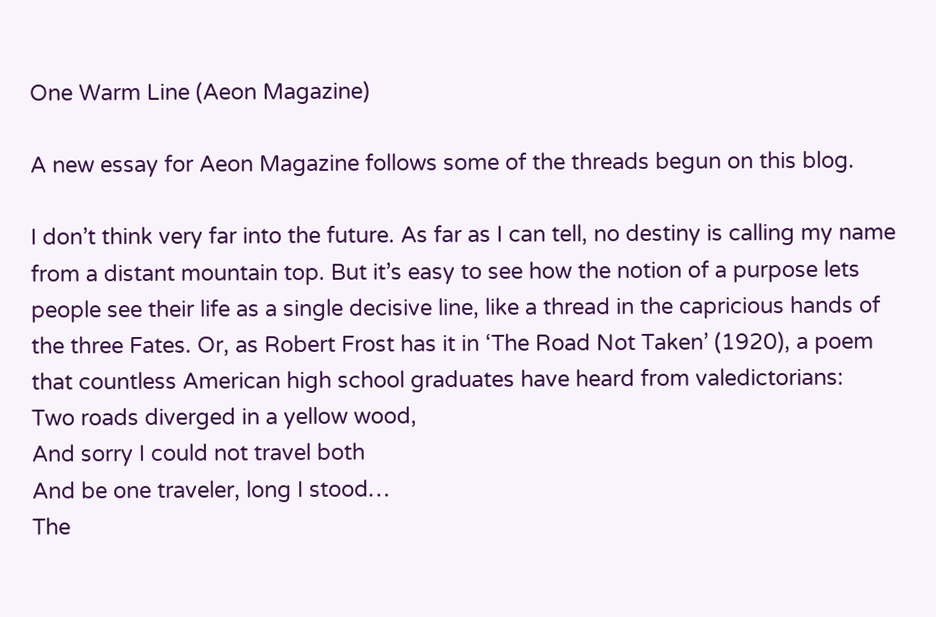One Warm Line (Aeon Magazine)

A new essay for Aeon Magazine follows some of the threads begun on this blog.

I don’t think very far into the future. As far as I can tell, no destiny is calling my name from a distant mountain top. But it’s easy to see how the notion of a purpose lets people see their life as a single decisive line, like a thread in the capricious hands of the three Fates. Or, as Robert Frost has it in ‘The Road Not Taken’ (1920), a poem that countless American high school graduates have heard from valedictorians:
Two roads diverged in a yellow wood,
And sorry I could not travel both
And be one traveler, long I stood…
The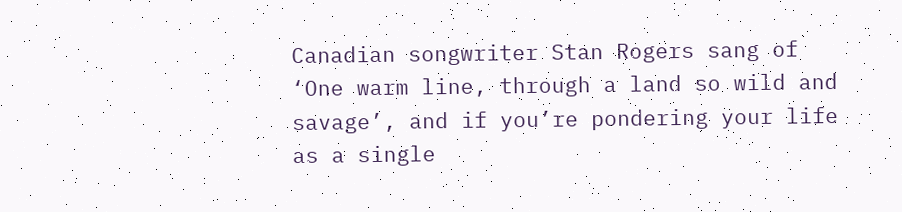Canadian songwriter Stan Rogers sang of ‘One warm line, through a land so wild and savage’, and if you’re pondering your life as a single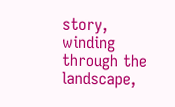story, winding through the landscape,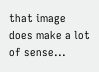that image does make a lot of sense...